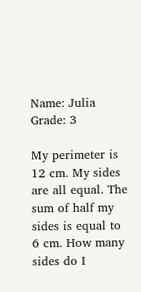Name: Julia
Grade: 3

My perimeter is 12 cm. My sides are all equal. The sum of half my sides is equal to 6 cm. How many sides do I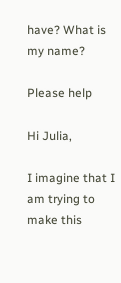have? What is my name?

Please help

Hi Julia,

I imagine that I am trying to make this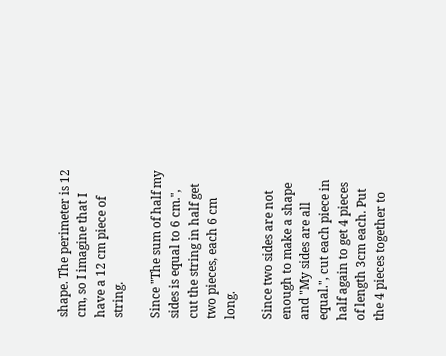shape. The perimeter is 12 cm, so I imagine that I have a 12 cm piece of string.

Since "The sum of half my sides is equal to 6 cm.", cut the string in half get two pieces, each 6 cm long.

Since two sides are not enough to make a shape and "My sides are all equal.", cut each piece in half again to get 4 pieces of length 3cm each. Put the 4 pieces together to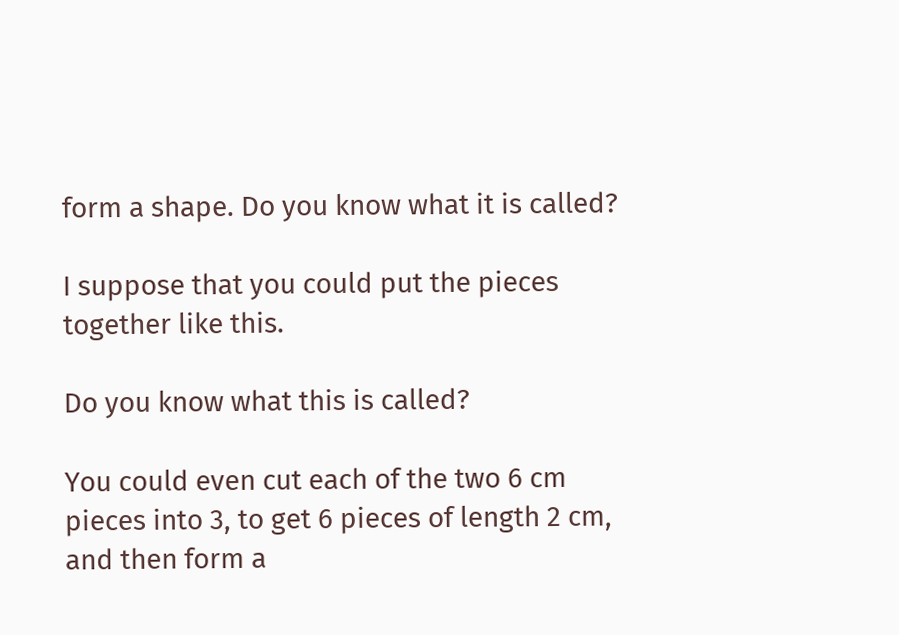form a shape. Do you know what it is called?

I suppose that you could put the pieces together like this.

Do you know what this is called?

You could even cut each of the two 6 cm pieces into 3, to get 6 pieces of length 2 cm, and then form a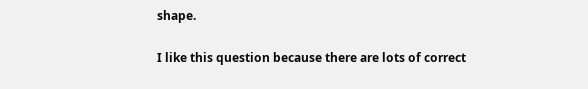shape.

I like this question because there are lots of correct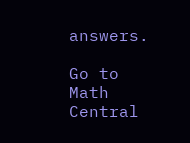answers.

Go to Math Central